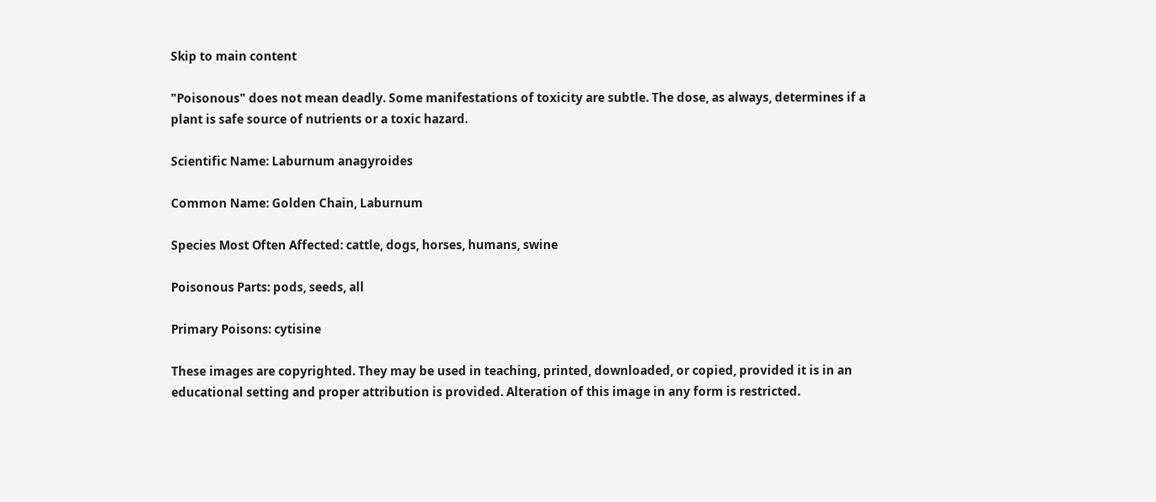Skip to main content

"Poisonous" does not mean deadly. Some manifestations of toxicity are subtle. The dose, as always, determines if a plant is safe source of nutrients or a toxic hazard.

Scientific Name: Laburnum anagyroides

Common Name: Golden Chain, Laburnum

Species Most Often Affected: cattle, dogs, horses, humans, swine

Poisonous Parts: pods, seeds, all

Primary Poisons: cytisine

These images are copyrighted. They may be used in teaching, printed, downloaded, or copied, provided it is in an educational setting and proper attribution is provided. Alteration of this image in any form is restricted.